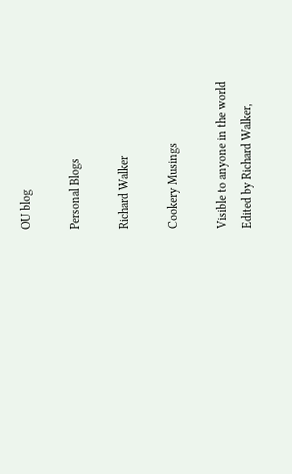OU blog

Personal Blogs

Richard Walker

Cookery Musings

Visible to anyone in the world
Edited by Richard Walker,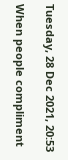Tuesday, 28 Dec 2021, 20:53

When people compliment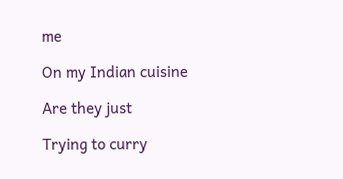me

On my Indian cuisine

Are they just

Trying to curry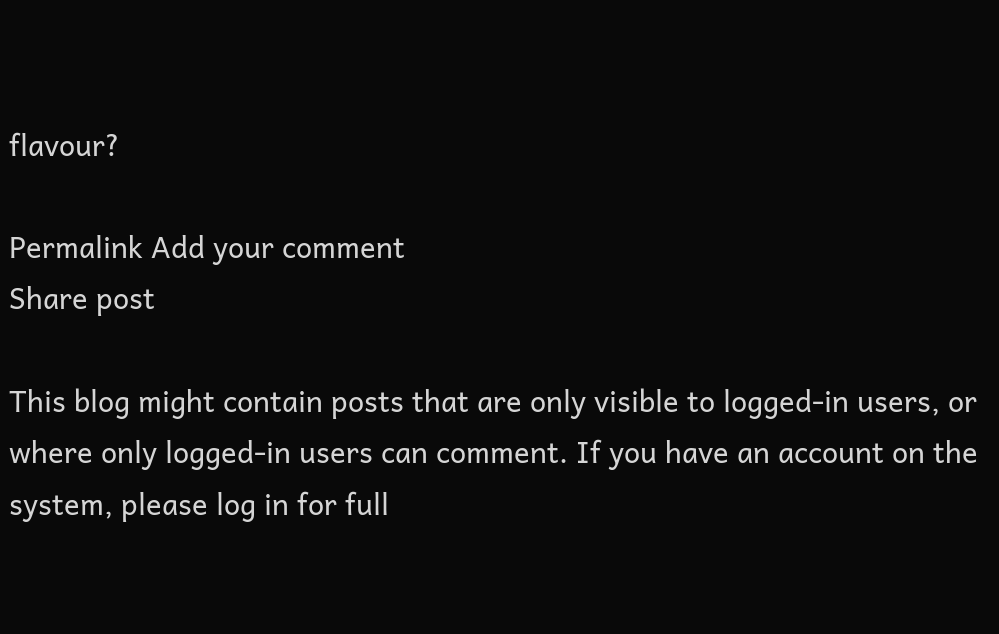flavour?

Permalink Add your comment
Share post

This blog might contain posts that are only visible to logged-in users, or where only logged-in users can comment. If you have an account on the system, please log in for full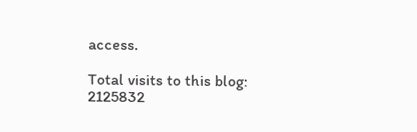access.

Total visits to this blog: 2125832